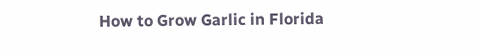How to Grow Garlic in Florida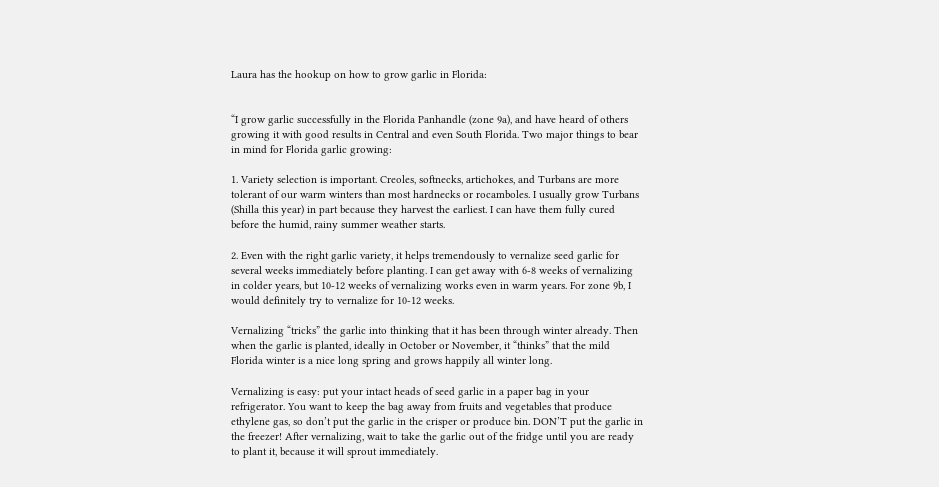Laura has the hookup on how to grow garlic in Florida:


“I grow garlic successfully in the Florida Panhandle (zone 9a), and have heard of others growing it with good results in Central and even South Florida. Two major things to bear in mind for Florida garlic growing:

1. Variety selection is important. Creoles, softnecks, artichokes, and Turbans are more tolerant of our warm winters than most hardnecks or rocamboles. I usually grow Turbans (Shilla this year) in part because they harvest the earliest. I can have them fully cured before the humid, rainy summer weather starts.

2. Even with the right garlic variety, it helps tremendously to vernalize seed garlic for several weeks immediately before planting. I can get away with 6-8 weeks of vernalizing in colder years, but 10-12 weeks of vernalizing works even in warm years. For zone 9b, I would definitely try to vernalize for 10-12 weeks.

Vernalizing “tricks” the garlic into thinking that it has been through winter already. Then when the garlic is planted, ideally in October or November, it “thinks” that the mild Florida winter is a nice long spring and grows happily all winter long.

Vernalizing is easy: put your intact heads of seed garlic in a paper bag in your refrigerator. You want to keep the bag away from fruits and vegetables that produce ethylene gas, so don’t put the garlic in the crisper or produce bin. DON’T put the garlic in the freezer! After vernalizing, wait to take the garlic out of the fridge until you are ready to plant it, because it will sprout immediately.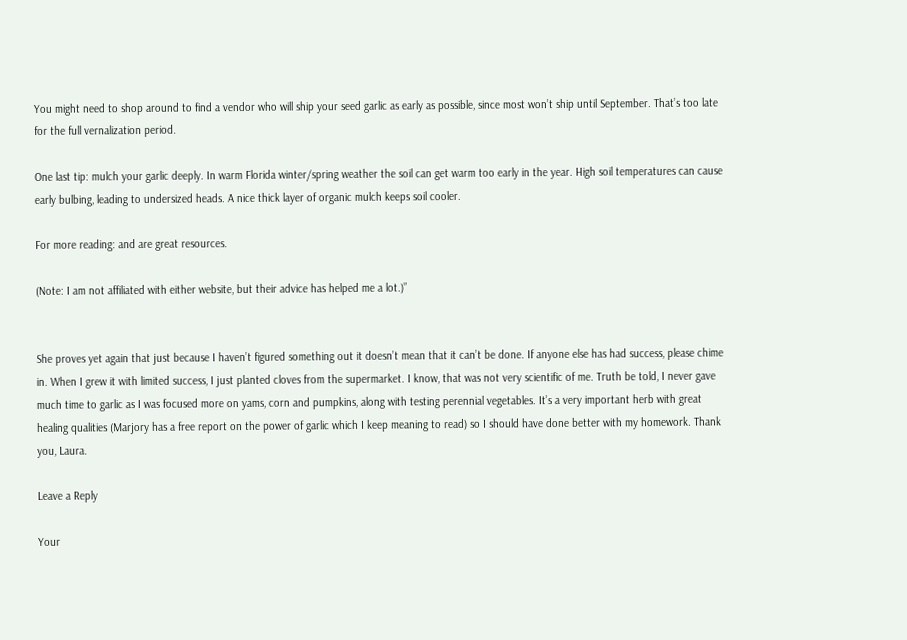You might need to shop around to find a vendor who will ship your seed garlic as early as possible, since most won’t ship until September. That’s too late for the full vernalization period.

One last tip: mulch your garlic deeply. In warm Florida winter/spring weather the soil can get warm too early in the year. High soil temperatures can cause early bulbing, leading to undersized heads. A nice thick layer of organic mulch keeps soil cooler.

For more reading: and are great resources.

(Note: I am not affiliated with either website, but their advice has helped me a lot.)”


She proves yet again that just because I haven’t figured something out it doesn’t mean that it can’t be done. If anyone else has had success, please chime in. When I grew it with limited success, I just planted cloves from the supermarket. I know, that was not very scientific of me. Truth be told, I never gave much time to garlic as I was focused more on yams, corn and pumpkins, along with testing perennial vegetables. It’s a very important herb with great healing qualities (Marjory has a free report on the power of garlic which I keep meaning to read) so I should have done better with my homework. Thank you, Laura.

Leave a Reply

Your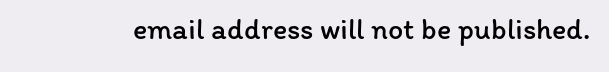email address will not be published.